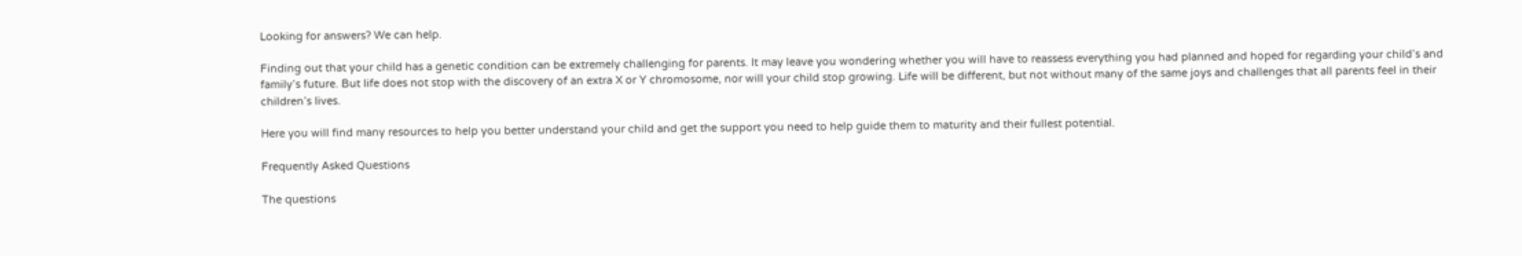Looking for answers? We can help.

Finding out that your child has a genetic condition can be extremely challenging for parents. It may leave you wondering whether you will have to reassess everything you had planned and hoped for regarding your child’s and family’s future. But life does not stop with the discovery of an extra X or Y chromosome, nor will your child stop growing. Life will be different, but not without many of the same joys and challenges that all parents feel in their children’s lives.

Here you will find many resources to help you better understand your child and get the support you need to help guide them to maturity and their fullest potential.

Frequently Asked Questions

The questions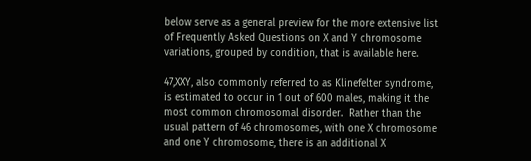below serve as a general preview for the more extensive list of Frequently Asked Questions on X and Y chromosome variations, grouped by condition, that is available here.

47,XXY, also commonly referred to as Klinefelter syndrome, is estimated to occur in 1 out of 600 males, making it the most common chromosomal disorder.  Rather than the usual pattern of 46 chromosomes, with one X chromosome and one Y chromosome, there is an additional X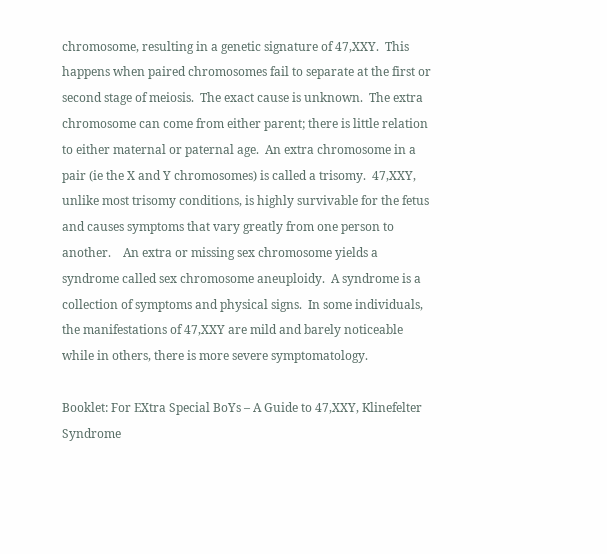chromosome, resulting in a genetic signature of 47,XXY.  This happens when paired chromosomes fail to separate at the first or second stage of meiosis.  The exact cause is unknown.  The extra chromosome can come from either parent; there is little relation to either maternal or paternal age.  An extra chromosome in a pair (ie the X and Y chromosomes) is called a trisomy.  47,XXY, unlike most trisomy conditions, is highly survivable for the fetus and causes symptoms that vary greatly from one person to another.    An extra or missing sex chromosome yields a syndrome called sex chromosome aneuploidy.  A syndrome is a collection of symptoms and physical signs.  In some individuals, the manifestations of 47,XXY are mild and barely noticeable while in others, there is more severe symptomatology.

Booklet: For EXtra Special BoYs – A Guide to 47,XXY, Klinefelter Syndrome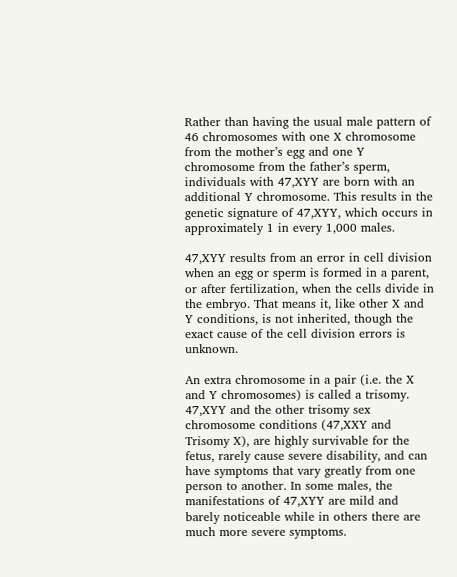Rather than having the usual male pattern of 46 chromosomes with one X chromosome from the mother’s egg and one Y chromosome from the father’s sperm, individuals with 47,XYY are born with an additional Y chromosome. This results in the genetic signature of 47,XYY, which occurs in approximately 1 in every 1,000 males.

47,XYY results from an error in cell division when an egg or sperm is formed in a parent, or after fertilization, when the cells divide in the embryo. That means it, like other X and Y conditions, is not inherited, though the exact cause of the cell division errors is unknown.

An extra chromosome in a pair (i.e. the X and Y chromosomes) is called a trisomy. 47,XYY and the other trisomy sex chromosome conditions (47,XXY and Trisomy X), are highly survivable for the fetus, rarely cause severe disability, and can have symptoms that vary greatly from one person to another. In some males, the manifestations of 47,XYY are mild and barely noticeable while in others there are much more severe symptoms.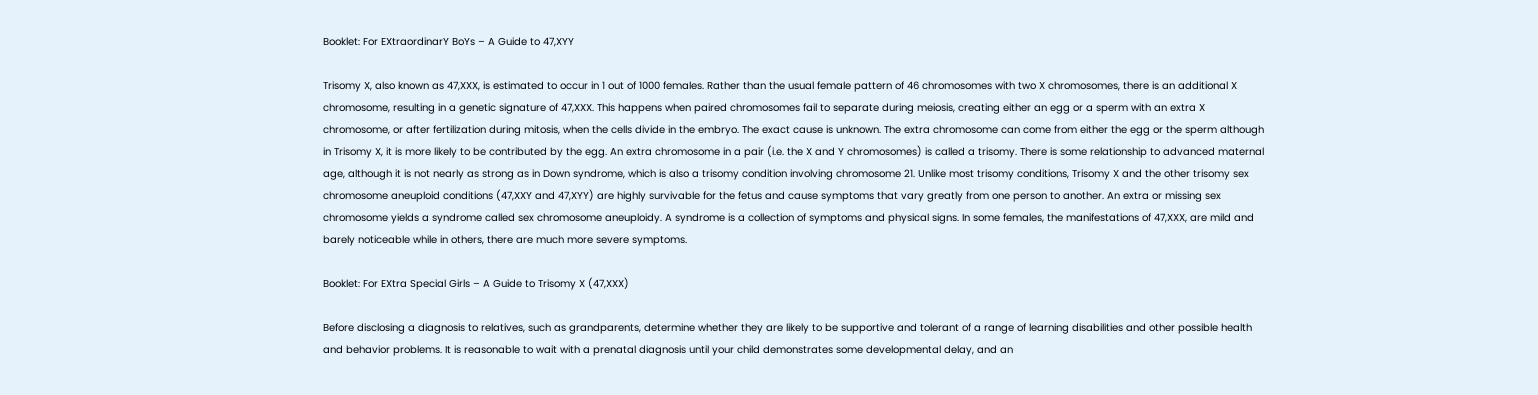Booklet: For EXtraordinarY BoYs – A Guide to 47,XYY

Trisomy X, also known as 47,XXX, is estimated to occur in 1 out of 1000 females. Rather than the usual female pattern of 46 chromosomes with two X chromosomes, there is an additional X chromosome, resulting in a genetic signature of 47,XXX. This happens when paired chromosomes fail to separate during meiosis, creating either an egg or a sperm with an extra X chromosome, or after fertilization during mitosis, when the cells divide in the embryo. The exact cause is unknown. The extra chromosome can come from either the egg or the sperm although in Trisomy X, it is more likely to be contributed by the egg. An extra chromosome in a pair (i.e. the X and Y chromosomes) is called a trisomy. There is some relationship to advanced maternal age, although it is not nearly as strong as in Down syndrome, which is also a trisomy condition involving chromosome 21. Unlike most trisomy conditions, Trisomy X and the other trisomy sex chromosome aneuploid conditions (47,XXY and 47,XYY) are highly survivable for the fetus and cause symptoms that vary greatly from one person to another. An extra or missing sex chromosome yields a syndrome called sex chromosome aneuploidy. A syndrome is a collection of symptoms and physical signs. In some females, the manifestations of 47,XXX, are mild and barely noticeable while in others, there are much more severe symptoms.

Booklet: For EXtra Special Girls – A Guide to Trisomy X (47,XXX)

Before disclosing a diagnosis to relatives, such as grandparents, determine whether they are likely to be supportive and tolerant of a range of learning disabilities and other possible health and behavior problems. It is reasonable to wait with a prenatal diagnosis until your child demonstrates some developmental delay, and an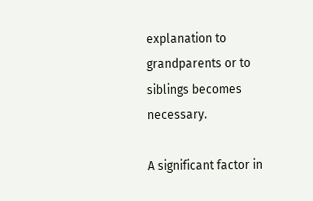explanation to grandparents or to siblings becomes necessary.

A significant factor in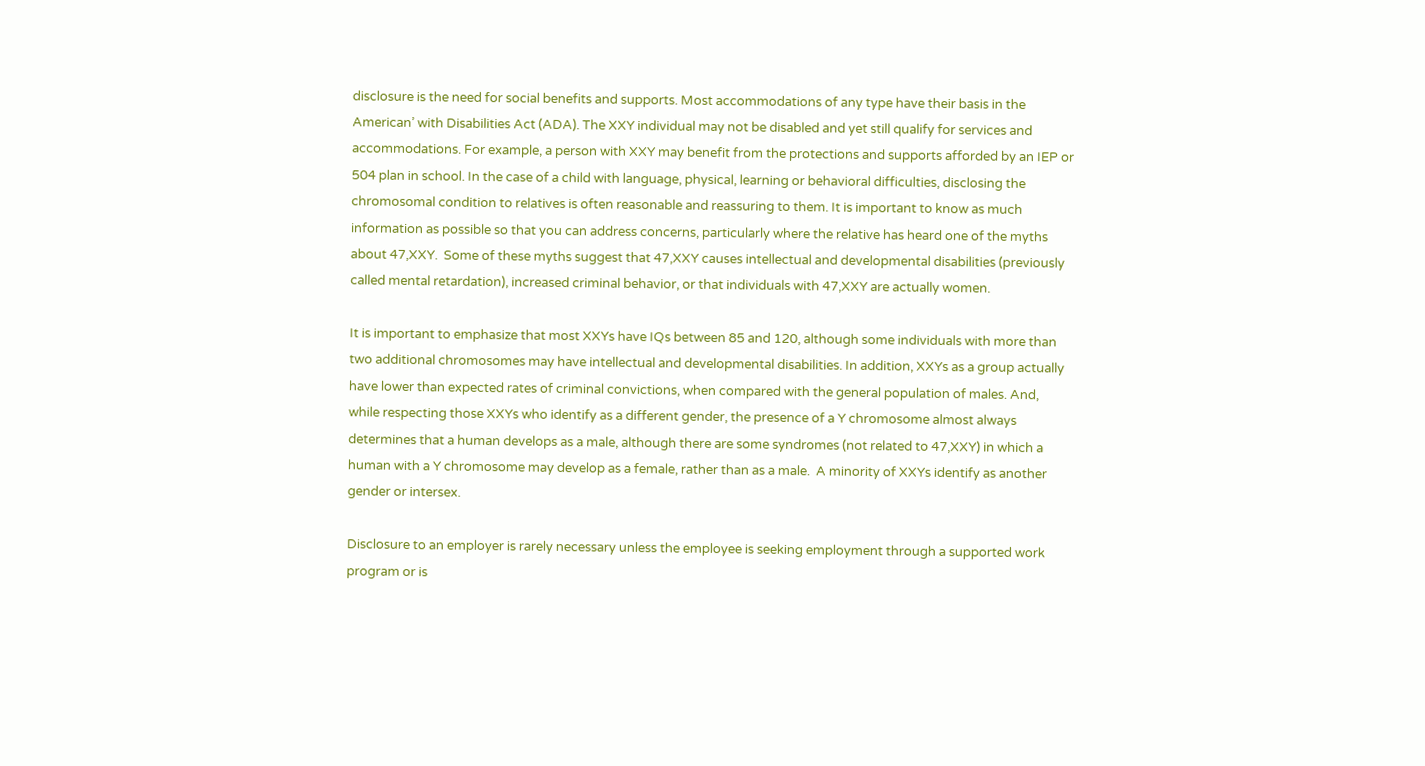disclosure is the need for social benefits and supports. Most accommodations of any type have their basis in the American’ with Disabilities Act (ADA). The XXY individual may not be disabled and yet still qualify for services and accommodations. For example, a person with XXY may benefit from the protections and supports afforded by an IEP or 504 plan in school. In the case of a child with language, physical, learning or behavioral difficulties, disclosing the chromosomal condition to relatives is often reasonable and reassuring to them. It is important to know as much information as possible so that you can address concerns, particularly where the relative has heard one of the myths about 47,XXY.  Some of these myths suggest that 47,XXY causes intellectual and developmental disabilities (previously called mental retardation), increased criminal behavior, or that individuals with 47,XXY are actually women.

It is important to emphasize that most XXYs have IQs between 85 and 120, although some individuals with more than two additional chromosomes may have intellectual and developmental disabilities. In addition, XXYs as a group actually have lower than expected rates of criminal convictions, when compared with the general population of males. And, while respecting those XXYs who identify as a different gender, the presence of a Y chromosome almost always determines that a human develops as a male, although there are some syndromes (not related to 47,XXY) in which a human with a Y chromosome may develop as a female, rather than as a male.  A minority of XXYs identify as another gender or intersex.

Disclosure to an employer is rarely necessary unless the employee is seeking employment through a supported work program or is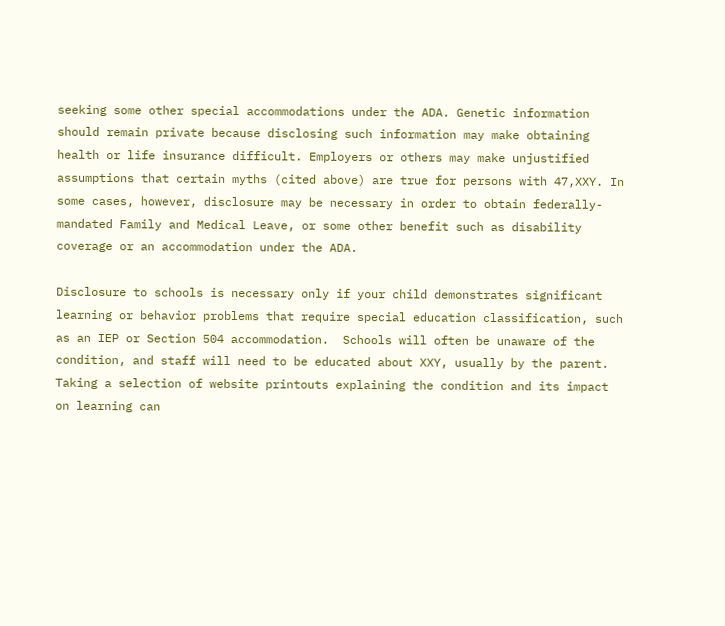seeking some other special accommodations under the ADA. Genetic information should remain private because disclosing such information may make obtaining health or life insurance difficult. Employers or others may make unjustified assumptions that certain myths (cited above) are true for persons with 47,XXY. In some cases, however, disclosure may be necessary in order to obtain federally-mandated Family and Medical Leave, or some other benefit such as disability coverage or an accommodation under the ADA.

Disclosure to schools is necessary only if your child demonstrates significant learning or behavior problems that require special education classification, such as an IEP or Section 504 accommodation.  Schools will often be unaware of the condition, and staff will need to be educated about XXY, usually by the parent. Taking a selection of website printouts explaining the condition and its impact on learning can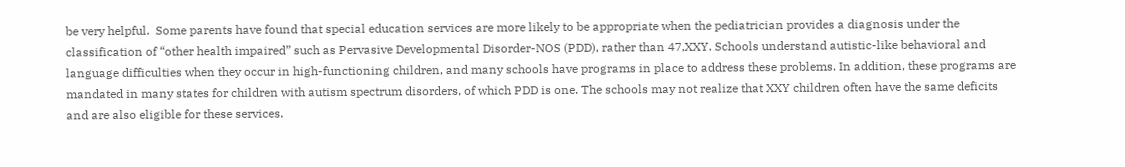be very helpful.  Some parents have found that special education services are more likely to be appropriate when the pediatrician provides a diagnosis under the classification of “other health impaired” such as Pervasive Developmental Disorder-NOS (PDD), rather than 47,XXY. Schools understand autistic-like behavioral and language difficulties when they occur in high-functioning children, and many schools have programs in place to address these problems. In addition, these programs are mandated in many states for children with autism spectrum disorders, of which PDD is one. The schools may not realize that XXY children often have the same deficits and are also eligible for these services.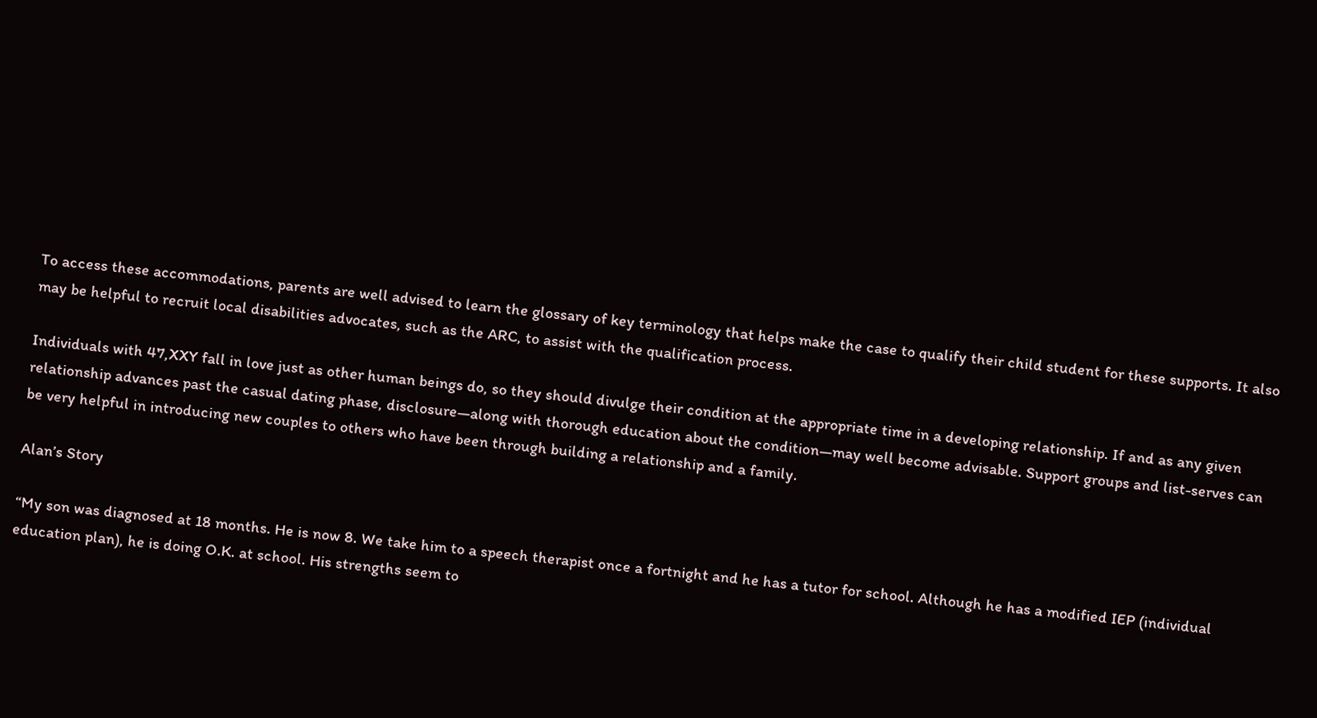To access these accommodations, parents are well advised to learn the glossary of key terminology that helps make the case to qualify their child student for these supports. It also may be helpful to recruit local disabilities advocates, such as the ARC, to assist with the qualification process.

Individuals with 47,XXY fall in love just as other human beings do, so they should divulge their condition at the appropriate time in a developing relationship. If and as any given relationship advances past the casual dating phase, disclosure—along with thorough education about the condition—may well become advisable. Support groups and list-serves can be very helpful in introducing new couples to others who have been through building a relationship and a family.

Alan’s Story

“My son was diagnosed at 18 months. He is now 8. We take him to a speech therapist once a fortnight and he has a tutor for school. Although he has a modified IEP (individual education plan), he is doing O.K. at school. His strengths seem to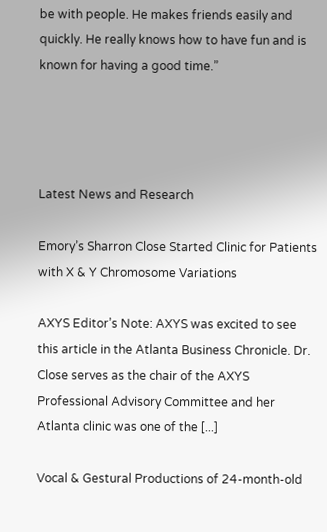be with people. He makes friends easily and quickly. He really knows how to have fun and is known for having a good time.”




Latest News and Research

Emory’s Sharron Close Started Clinic for Patients with X & Y Chromosome Variations

AXYS Editor’s Note: AXYS was excited to see this article in the Atlanta Business Chronicle. Dr. Close serves as the chair of the AXYS Professional Advisory Committee and her Atlanta clinic was one of the [...]

Vocal & Gestural Productions of 24-month-old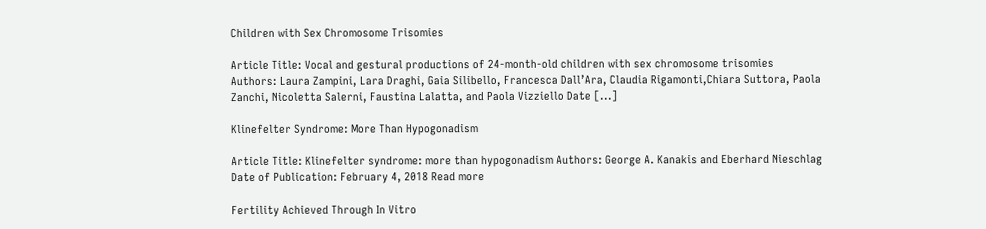Children with Sex Chromosome Trisomies

Article Title: Vocal and gestural productions of 24-month-old children with sex chromosome trisomies Authors: Laura Zampini, Lara Draghi, Gaia Silibello, Francesca Dall’Ara, Claudia Rigamonti,Chiara Suttora, Paola Zanchi, Nicoletta Salerni, Faustina Lalatta, and Paola Vizziello Date [...]

Klinefelter Syndrome: More Than Hypogonadism

Article Title: Klinefelter syndrome: more than hypogonadism Authors: George A. Kanakis and Eberhard Nieschlag Date of Publication: February 4, 2018 Read more

Fertility Achieved Through In Vitro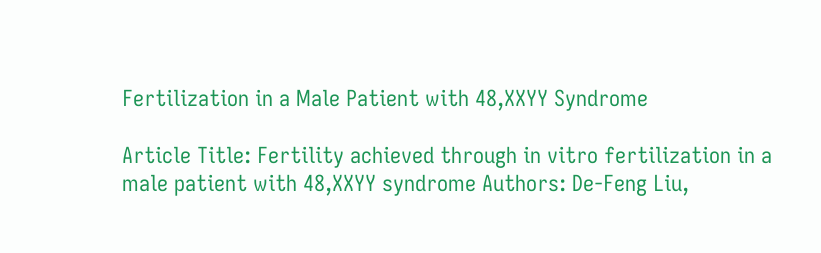Fertilization in a Male Patient with 48,XXYY Syndrome

Article Title: Fertility achieved through in vitro fertilization in a male patient with 48,XXYY syndrome Authors: De‑Feng Liu,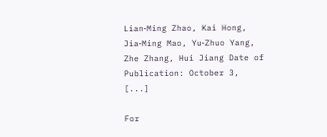Lian‑Ming Zhao, Kai Hong, Jia‑Ming Mao, Yu‑Zhuo Yang, Zhe Zhang, Hui Jiang Date of Publication: October 3, [...]

For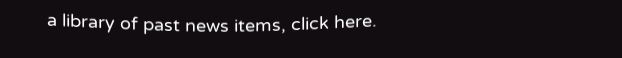a library of past news items, click here.